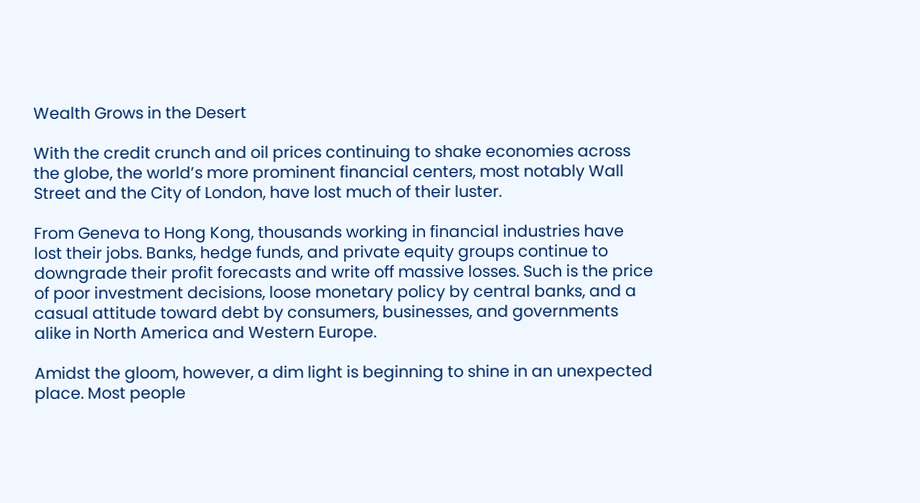Wealth Grows in the Desert

With the credit crunch and oil prices continuing to shake economies across the globe, the world’s more prominent financial centers, most notably Wall Street and the City of London, have lost much of their luster.

From Geneva to Hong Kong, thousands working in financial industries have lost their jobs. Banks, hedge funds, and private equity groups continue to downgrade their profit forecasts and write off massive losses. Such is the price of poor investment decisions, loose monetary policy by central banks, and a casual attitude toward debt by consumers, businesses, and governments alike in North America and Western Europe.

Amidst the gloom, however, a dim light is beginning to shine in an unexpected place. Most people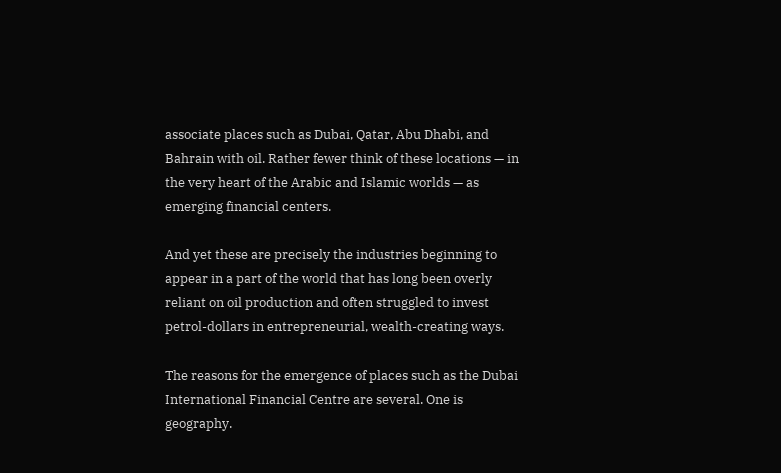associate places such as Dubai, Qatar, Abu Dhabi, and Bahrain with oil. Rather fewer think of these locations — in the very heart of the Arabic and Islamic worlds — as emerging financial centers.

And yet these are precisely the industries beginning to appear in a part of the world that has long been overly reliant on oil production and often struggled to invest petrol-dollars in entrepreneurial, wealth-creating ways.

The reasons for the emergence of places such as the Dubai International Financial Centre are several. One is geography.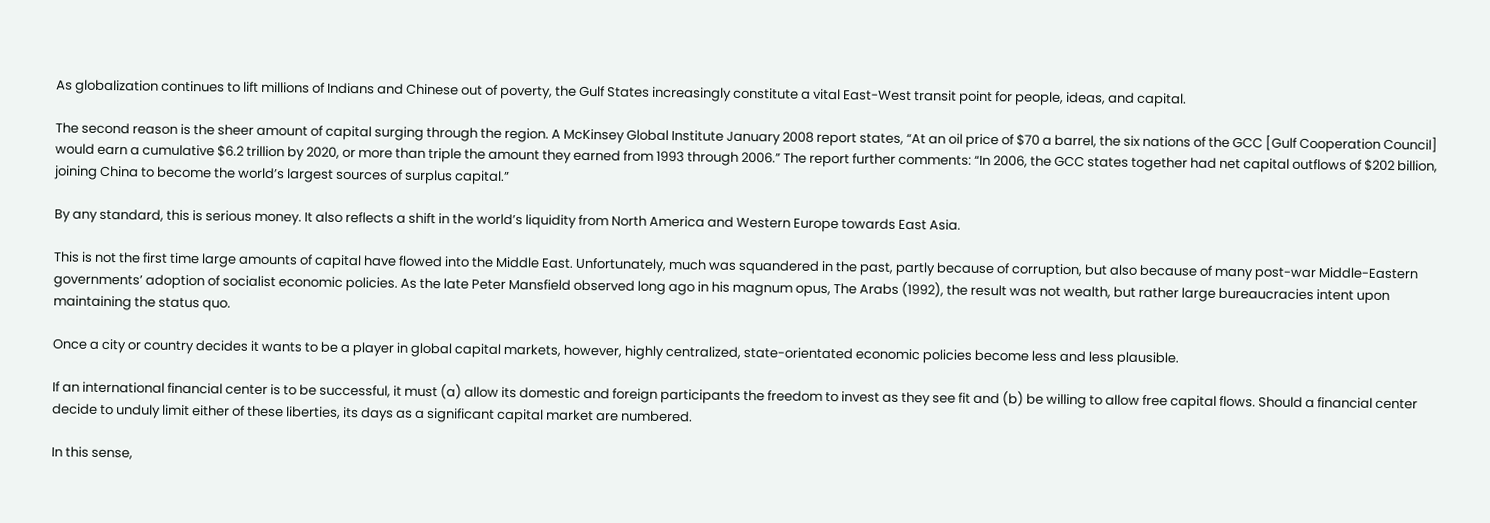As globalization continues to lift millions of Indians and Chinese out of poverty, the Gulf States increasingly constitute a vital East-West transit point for people, ideas, and capital.

The second reason is the sheer amount of capital surging through the region. A McKinsey Global Institute January 2008 report states, “At an oil price of $70 a barrel, the six nations of the GCC [Gulf Cooperation Council] would earn a cumulative $6.2 trillion by 2020, or more than triple the amount they earned from 1993 through 2006.” The report further comments: “In 2006, the GCC states together had net capital outflows of $202 billion, joining China to become the world’s largest sources of surplus capital.”

By any standard, this is serious money. It also reflects a shift in the world’s liquidity from North America and Western Europe towards East Asia.

This is not the first time large amounts of capital have flowed into the Middle East. Unfortunately, much was squandered in the past, partly because of corruption, but also because of many post-war Middle-Eastern governments’ adoption of socialist economic policies. As the late Peter Mansfield observed long ago in his magnum opus, The Arabs (1992), the result was not wealth, but rather large bureaucracies intent upon maintaining the status quo.

Once a city or country decides it wants to be a player in global capital markets, however, highly centralized, state-orientated economic policies become less and less plausible.

If an international financial center is to be successful, it must (a) allow its domestic and foreign participants the freedom to invest as they see fit and (b) be willing to allow free capital flows. Should a financial center decide to unduly limit either of these liberties, its days as a significant capital market are numbered.

In this sense,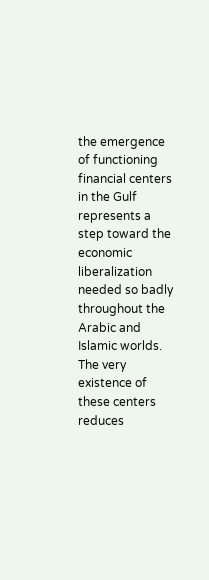the emergence of functioning financial centers in the Gulf represents a step toward the economic liberalization needed so badly throughout the Arabic and Islamic worlds. The very existence of these centers reduces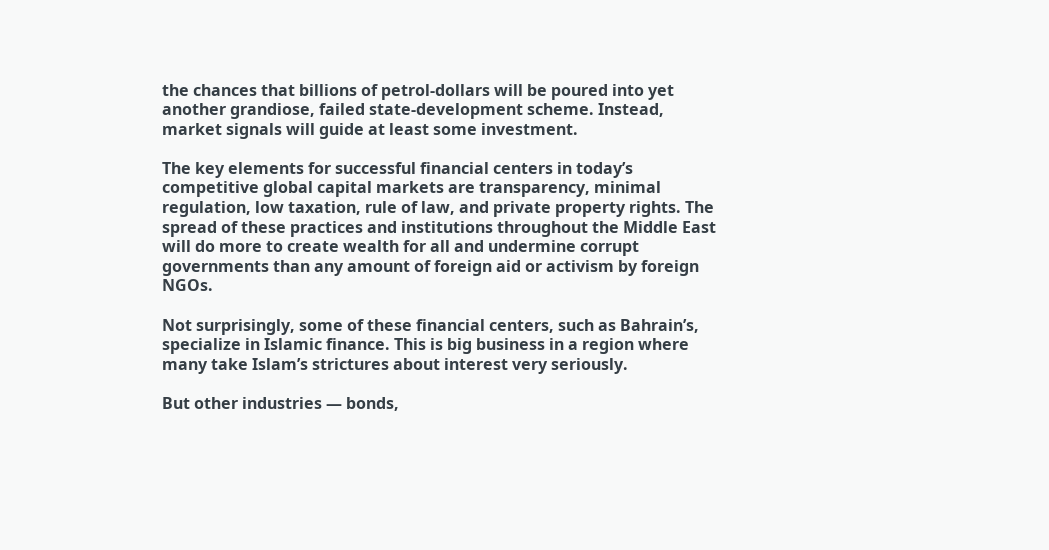the chances that billions of petrol-dollars will be poured into yet another grandiose, failed state-development scheme. Instead, market signals will guide at least some investment.

The key elements for successful financial centers in today’s competitive global capital markets are transparency, minimal regulation, low taxation, rule of law, and private property rights. The spread of these practices and institutions throughout the Middle East will do more to create wealth for all and undermine corrupt governments than any amount of foreign aid or activism by foreign NGOs.

Not surprisingly, some of these financial centers, such as Bahrain’s, specialize in Islamic finance. This is big business in a region where many take Islam’s strictures about interest very seriously.

But other industries — bonds,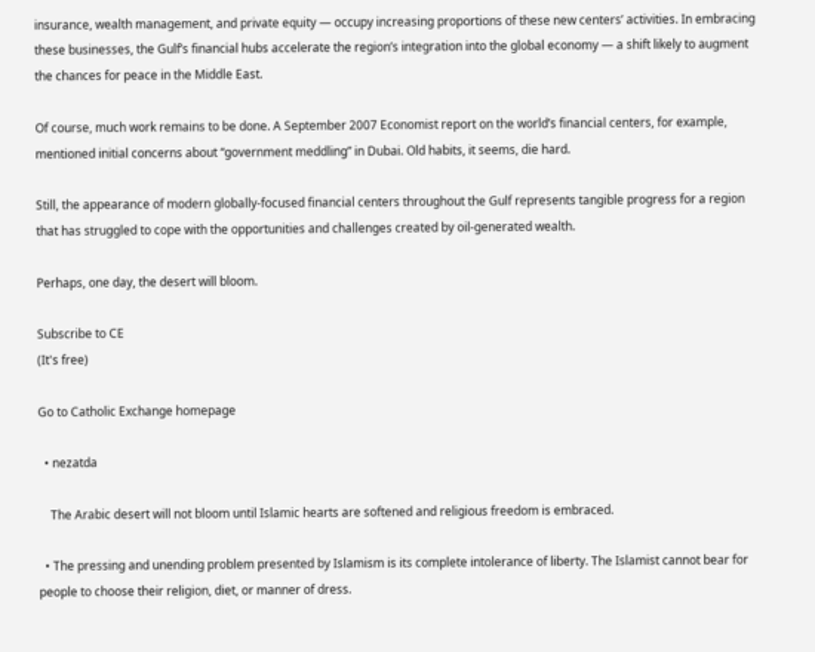insurance, wealth management, and private equity — occupy increasing proportions of these new centers’ activities. In embracing these businesses, the Gulf’s financial hubs accelerate the region’s integration into the global economy — a shift likely to augment the chances for peace in the Middle East.

Of course, much work remains to be done. A September 2007 Economist report on the world’s financial centers, for example, mentioned initial concerns about “government meddling” in Dubai. Old habits, it seems, die hard.

Still, the appearance of modern globally-focused financial centers throughout the Gulf represents tangible progress for a region that has struggled to cope with the opportunities and challenges created by oil-generated wealth.

Perhaps, one day, the desert will bloom.

Subscribe to CE
(It's free)

Go to Catholic Exchange homepage

  • nezatda

    The Arabic desert will not bloom until Islamic hearts are softened and religious freedom is embraced.

  • The pressing and unending problem presented by Islamism is its complete intolerance of liberty. The Islamist cannot bear for people to choose their religion, diet, or manner of dress.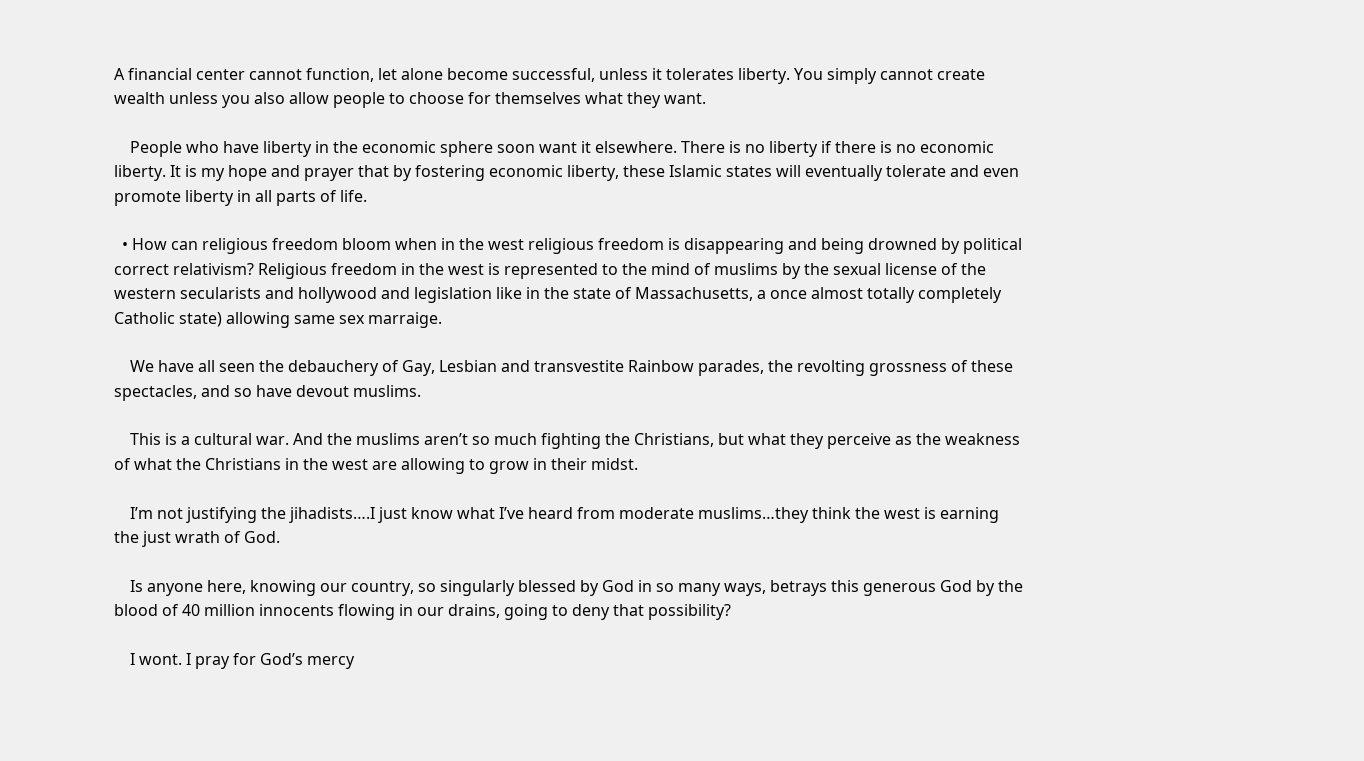A financial center cannot function, let alone become successful, unless it tolerates liberty. You simply cannot create wealth unless you also allow people to choose for themselves what they want.

    People who have liberty in the economic sphere soon want it elsewhere. There is no liberty if there is no economic liberty. It is my hope and prayer that by fostering economic liberty, these Islamic states will eventually tolerate and even promote liberty in all parts of life.

  • How can religious freedom bloom when in the west religious freedom is disappearing and being drowned by political correct relativism? Religious freedom in the west is represented to the mind of muslims by the sexual license of the western secularists and hollywood and legislation like in the state of Massachusetts, a once almost totally completely Catholic state) allowing same sex marraige.

    We have all seen the debauchery of Gay, Lesbian and transvestite Rainbow parades, the revolting grossness of these spectacles, and so have devout muslims.

    This is a cultural war. And the muslims aren’t so much fighting the Christians, but what they perceive as the weakness of what the Christians in the west are allowing to grow in their midst.

    I’m not justifying the jihadists….I just know what I’ve heard from moderate muslims…they think the west is earning the just wrath of God.

    Is anyone here, knowing our country, so singularly blessed by God in so many ways, betrays this generous God by the blood of 40 million innocents flowing in our drains, going to deny that possibility?

    I wont. I pray for God’s mercy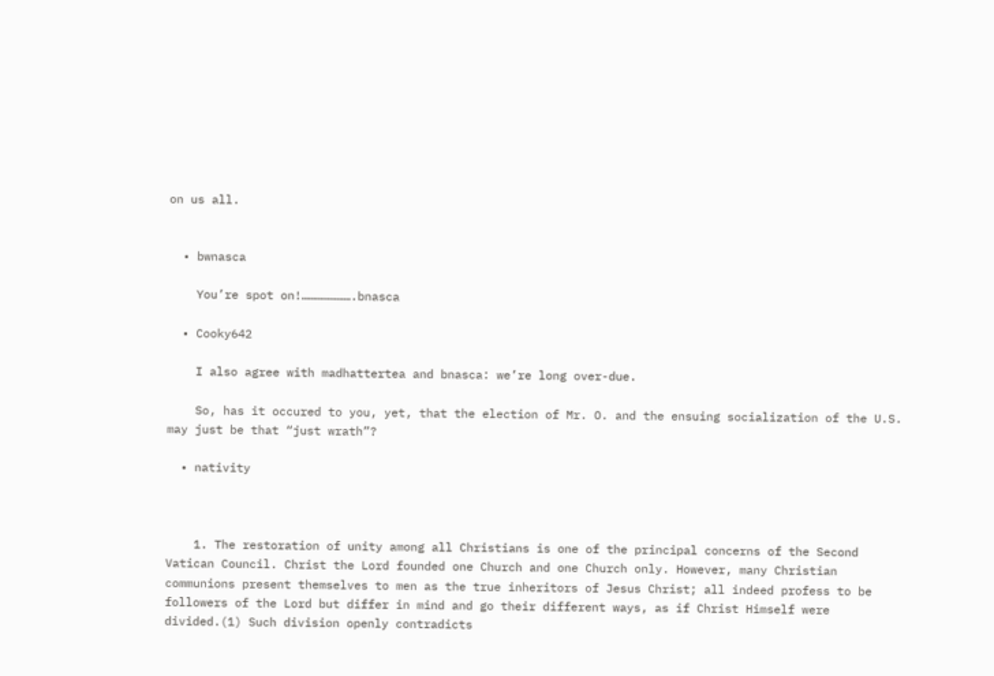on us all.


  • bwnasca

    You’re spot on!………………….bnasca

  • Cooky642

    I also agree with madhattertea and bnasca: we’re long over-due.

    So, has it occured to you, yet, that the election of Mr. O. and the ensuing socialization of the U.S. may just be that “just wrath”?

  • nativity



    1. The restoration of unity among all Christians is one of the principal concerns of the Second Vatican Council. Christ the Lord founded one Church and one Church only. However, many Christian communions present themselves to men as the true inheritors of Jesus Christ; all indeed profess to be followers of the Lord but differ in mind and go their different ways, as if Christ Himself were divided.(1) Such division openly contradicts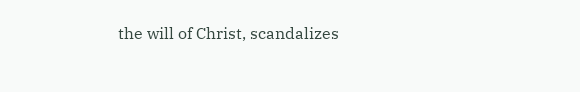the will of Christ, scandalizes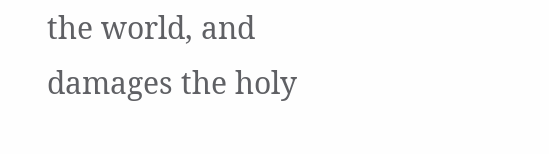the world, and damages the holy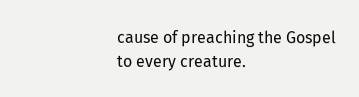cause of preaching the Gospel to every creature.